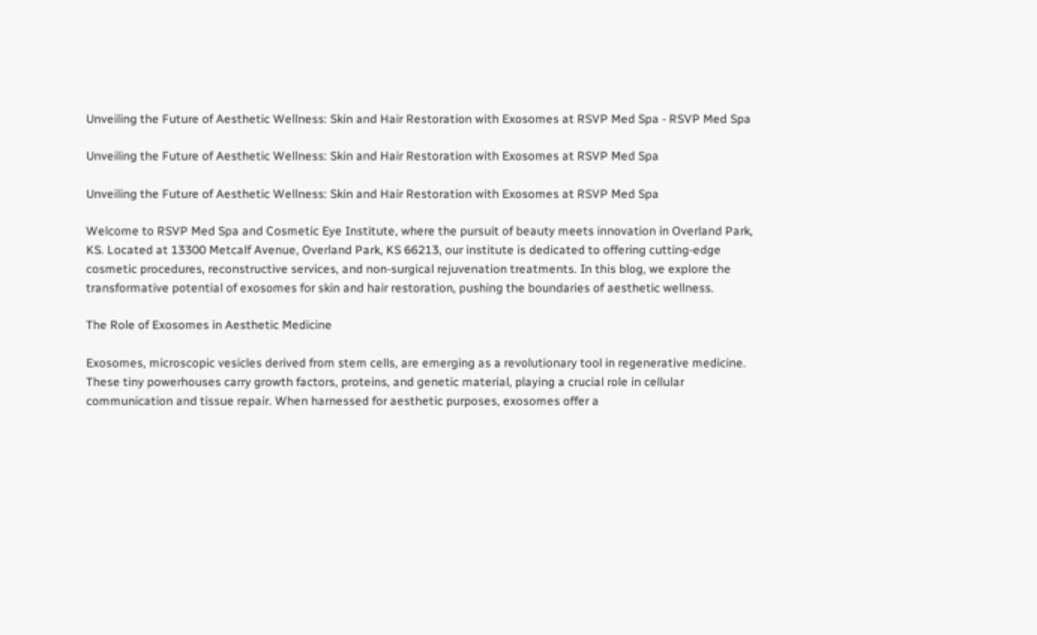Unveiling the Future of Aesthetic Wellness: Skin and Hair Restoration with Exosomes at RSVP Med Spa - RSVP Med Spa

Unveiling the Future of Aesthetic Wellness: Skin and Hair Restoration with Exosomes at RSVP Med Spa

Unveiling the Future of Aesthetic Wellness: Skin and Hair Restoration with Exosomes at RSVP Med Spa

Welcome to RSVP Med Spa and Cosmetic Eye Institute, where the pursuit of beauty meets innovation in Overland Park, KS. Located at 13300 Metcalf Avenue, Overland Park, KS 66213, our institute is dedicated to offering cutting-edge cosmetic procedures, reconstructive services, and non-surgical rejuvenation treatments. In this blog, we explore the transformative potential of exosomes for skin and hair restoration, pushing the boundaries of aesthetic wellness.

The Role of Exosomes in Aesthetic Medicine

Exosomes, microscopic vesicles derived from stem cells, are emerging as a revolutionary tool in regenerative medicine. These tiny powerhouses carry growth factors, proteins, and genetic material, playing a crucial role in cellular communication and tissue repair. When harnessed for aesthetic purposes, exosomes offer a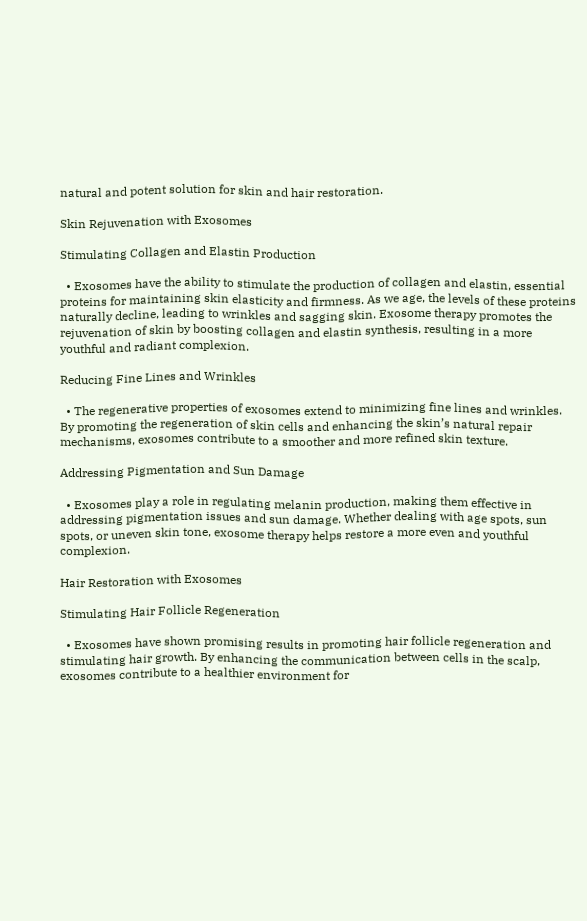natural and potent solution for skin and hair restoration.

Skin Rejuvenation with Exosomes

Stimulating Collagen and Elastin Production

  • Exosomes have the ability to stimulate the production of collagen and elastin, essential proteins for maintaining skin elasticity and firmness. As we age, the levels of these proteins naturally decline, leading to wrinkles and sagging skin. Exosome therapy promotes the rejuvenation of skin by boosting collagen and elastin synthesis, resulting in a more youthful and radiant complexion.

Reducing Fine Lines and Wrinkles

  • The regenerative properties of exosomes extend to minimizing fine lines and wrinkles. By promoting the regeneration of skin cells and enhancing the skin’s natural repair mechanisms, exosomes contribute to a smoother and more refined skin texture.

Addressing Pigmentation and Sun Damage

  • Exosomes play a role in regulating melanin production, making them effective in addressing pigmentation issues and sun damage. Whether dealing with age spots, sun spots, or uneven skin tone, exosome therapy helps restore a more even and youthful complexion.

Hair Restoration with Exosomes

Stimulating Hair Follicle Regeneration

  • Exosomes have shown promising results in promoting hair follicle regeneration and stimulating hair growth. By enhancing the communication between cells in the scalp, exosomes contribute to a healthier environment for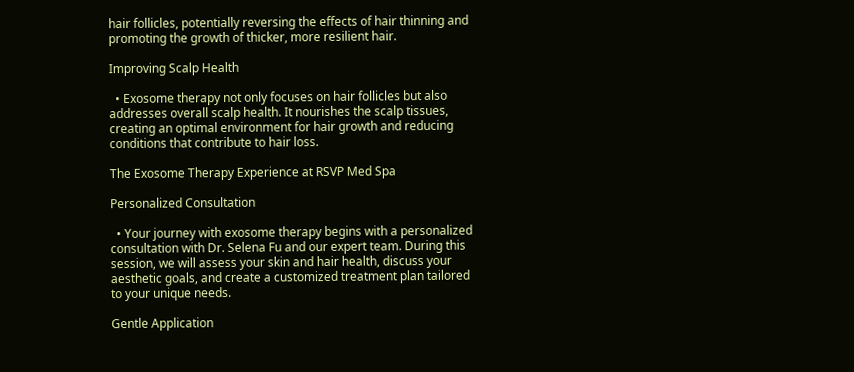hair follicles, potentially reversing the effects of hair thinning and promoting the growth of thicker, more resilient hair.

Improving Scalp Health

  • Exosome therapy not only focuses on hair follicles but also addresses overall scalp health. It nourishes the scalp tissues, creating an optimal environment for hair growth and reducing conditions that contribute to hair loss.

The Exosome Therapy Experience at RSVP Med Spa

Personalized Consultation

  • Your journey with exosome therapy begins with a personalized consultation with Dr. Selena Fu and our expert team. During this session, we will assess your skin and hair health, discuss your aesthetic goals, and create a customized treatment plan tailored to your unique needs.

Gentle Application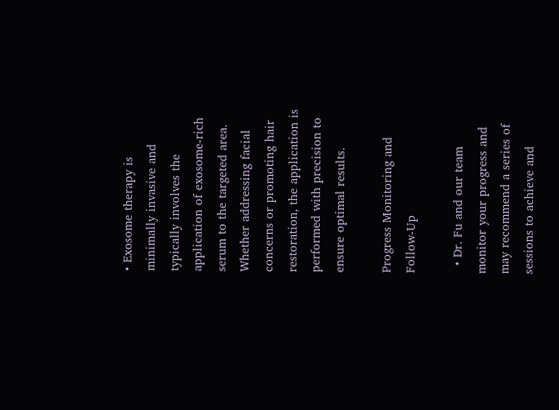• Exosome therapy is minimally invasive and typically involves the application of exosome-rich serum to the targeted area. Whether addressing facial concerns or promoting hair restoration, the application is performed with precision to ensure optimal results.

Progress Monitoring and Follow-Up

  • Dr. Fu and our team monitor your progress and may recommend a series of sessions to achieve and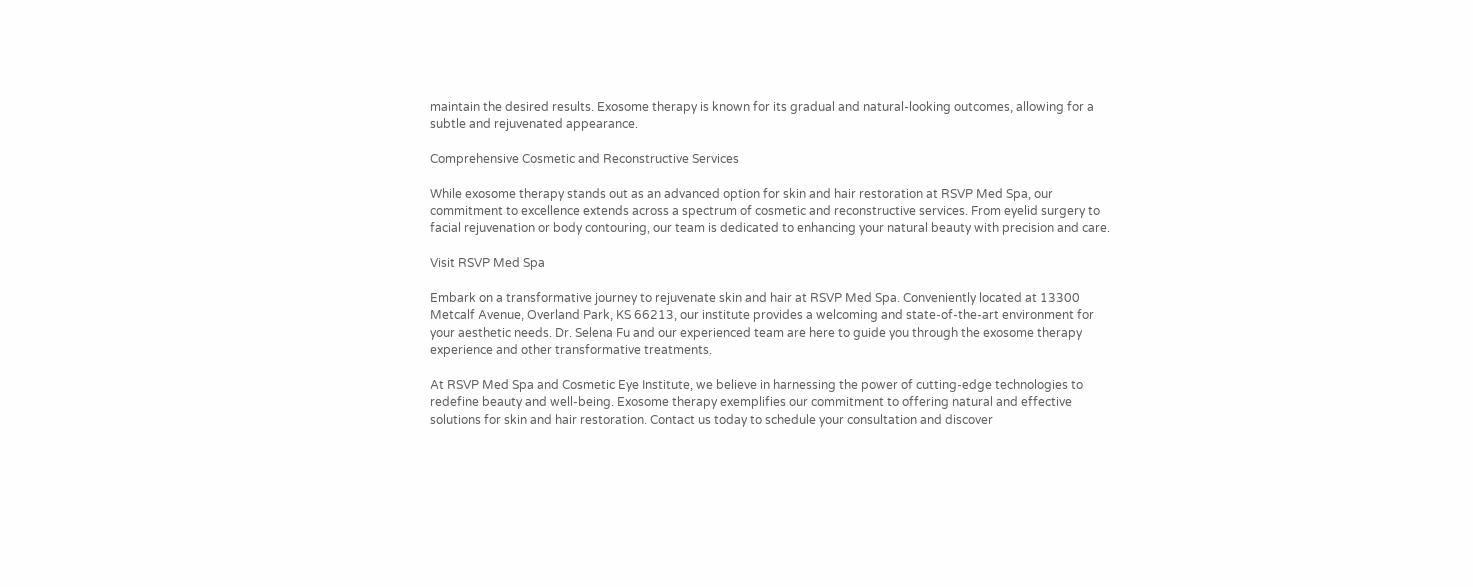maintain the desired results. Exosome therapy is known for its gradual and natural-looking outcomes, allowing for a subtle and rejuvenated appearance.

Comprehensive Cosmetic and Reconstructive Services

While exosome therapy stands out as an advanced option for skin and hair restoration at RSVP Med Spa, our commitment to excellence extends across a spectrum of cosmetic and reconstructive services. From eyelid surgery to facial rejuvenation or body contouring, our team is dedicated to enhancing your natural beauty with precision and care.

Visit RSVP Med Spa

Embark on a transformative journey to rejuvenate skin and hair at RSVP Med Spa. Conveniently located at 13300 Metcalf Avenue, Overland Park, KS 66213, our institute provides a welcoming and state-of-the-art environment for your aesthetic needs. Dr. Selena Fu and our experienced team are here to guide you through the exosome therapy experience and other transformative treatments.

At RSVP Med Spa and Cosmetic Eye Institute, we believe in harnessing the power of cutting-edge technologies to redefine beauty and well-being. Exosome therapy exemplifies our commitment to offering natural and effective solutions for skin and hair restoration. Contact us today to schedule your consultation and discover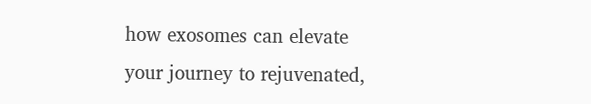how exosomes can elevate your journey to rejuvenated,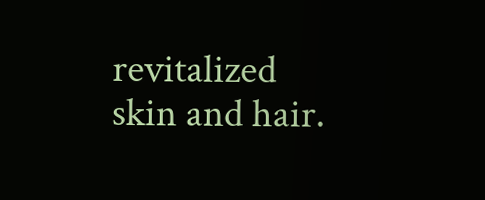revitalized skin and hair.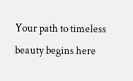Your path to timeless beauty begins here